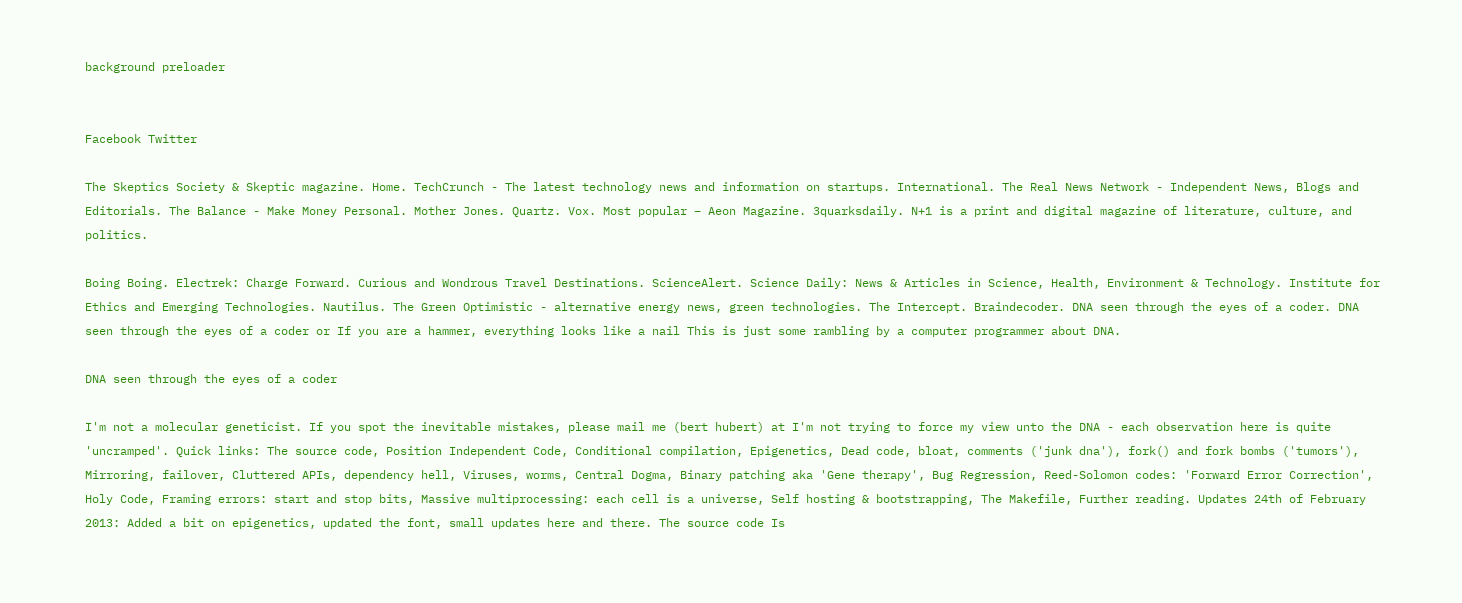background preloader


Facebook Twitter

The Skeptics Society & Skeptic magazine. Home. TechCrunch - The latest technology news and information on startups. International. The Real News Network - Independent News, Blogs and Editorials. The Balance - Make Money Personal. Mother Jones. Quartz. Vox. Most popular – Aeon Magazine. 3quarksdaily. N+1 is a print and digital magazine of literature, culture, and politics.

Boing Boing. Electrek: Charge Forward. Curious and Wondrous Travel Destinations. ScienceAlert. Science Daily: News & Articles in Science, Health, Environment & Technology. Institute for Ethics and Emerging Technologies. Nautilus. The Green Optimistic - alternative energy news, green technologies. The Intercept. Braindecoder. DNA seen through the eyes of a coder. DNA seen through the eyes of a coder or If you are a hammer, everything looks like a nail This is just some rambling by a computer programmer about DNA.

DNA seen through the eyes of a coder

I'm not a molecular geneticist. If you spot the inevitable mistakes, please mail me (bert hubert) at I'm not trying to force my view unto the DNA - each observation here is quite 'uncramped'. Quick links: The source code, Position Independent Code, Conditional compilation, Epigenetics, Dead code, bloat, comments ('junk dna'), fork() and fork bombs ('tumors'), Mirroring, failover, Cluttered APIs, dependency hell, Viruses, worms, Central Dogma, Binary patching aka 'Gene therapy', Bug Regression, Reed-Solomon codes: 'Forward Error Correction', Holy Code, Framing errors: start and stop bits, Massive multiprocessing: each cell is a universe, Self hosting & bootstrapping, The Makefile, Further reading. Updates 24th of February 2013: Added a bit on epigenetics, updated the font, small updates here and there. The source code Is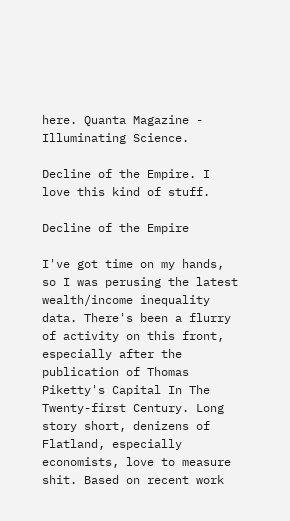here. Quanta Magazine - Illuminating Science.

Decline of the Empire. I love this kind of stuff.

Decline of the Empire

I've got time on my hands, so I was perusing the latest wealth/income inequality data. There's been a flurry of activity on this front, especially after the publication of Thomas Piketty's Capital In The Twenty-first Century. Long story short, denizens of Flatland, especially economists, love to measure shit. Based on recent work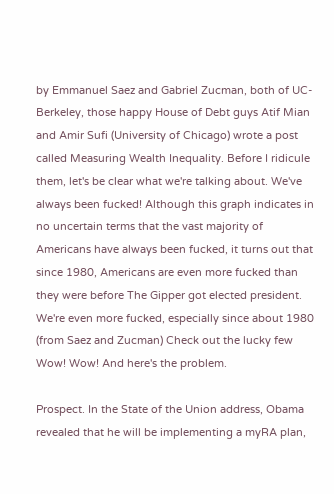by Emmanuel Saez and Gabriel Zucman, both of UC-Berkeley, those happy House of Debt guys Atif Mian and Amir Sufi (University of Chicago) wrote a post called Measuring Wealth Inequality. Before I ridicule them, let's be clear what we're talking about. We've always been fucked! Although this graph indicates in no uncertain terms that the vast majority of Americans have always been fucked, it turns out that since 1980, Americans are even more fucked than they were before The Gipper got elected president. We're even more fucked, especially since about 1980 (from Saez and Zucman) Check out the lucky few Wow! Wow! And here's the problem.

Prospect. In the State of the Union address, Obama revealed that he will be implementing a myRA plan,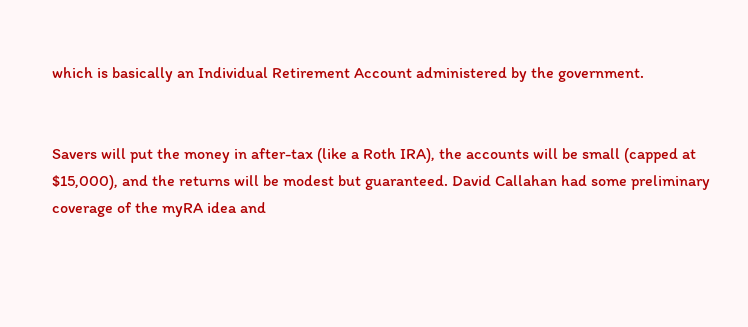which is basically an Individual Retirement Account administered by the government.


Savers will put the money in after-tax (like a Roth IRA), the accounts will be small (capped at $15,000), and the returns will be modest but guaranteed. David Callahan had some preliminary coverage of the myRA idea and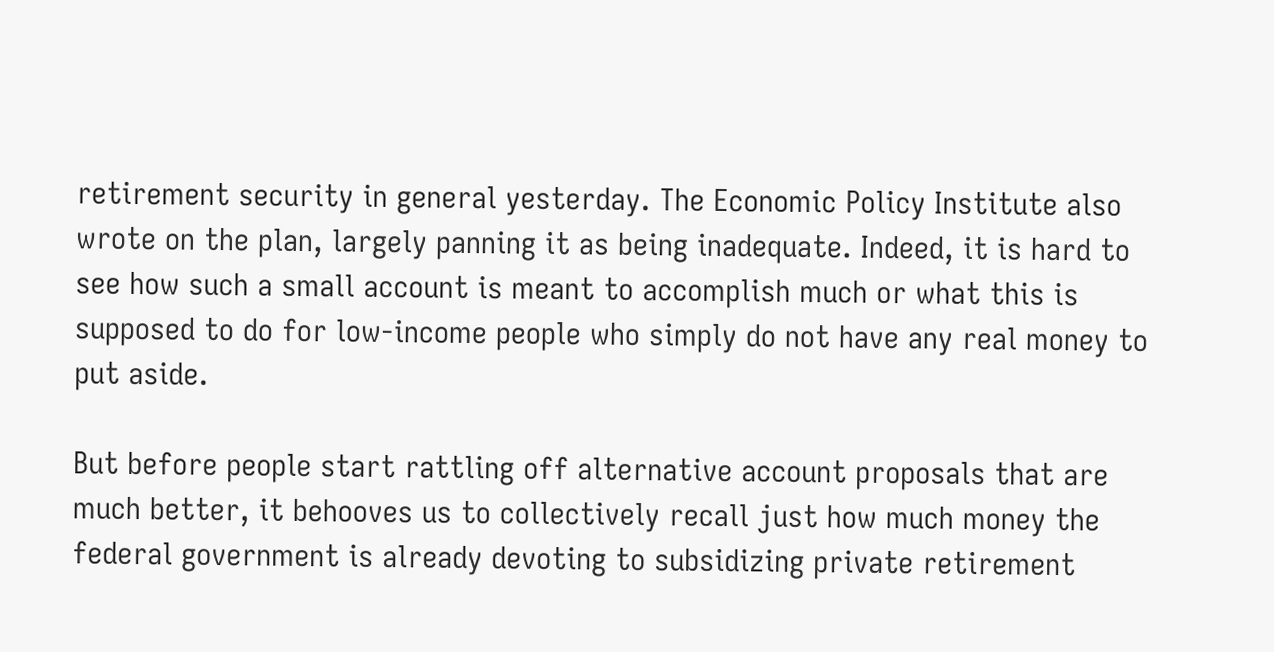retirement security in general yesterday. The Economic Policy Institute also wrote on the plan, largely panning it as being inadequate. Indeed, it is hard to see how such a small account is meant to accomplish much or what this is supposed to do for low-income people who simply do not have any real money to put aside.

But before people start rattling off alternative account proposals that are much better, it behooves us to collectively recall just how much money the federal government is already devoting to subsidizing private retirement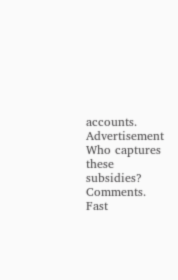accounts. Advertisement Who captures these subsidies? Comments. Fast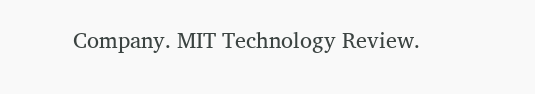Company. MIT Technology Review.